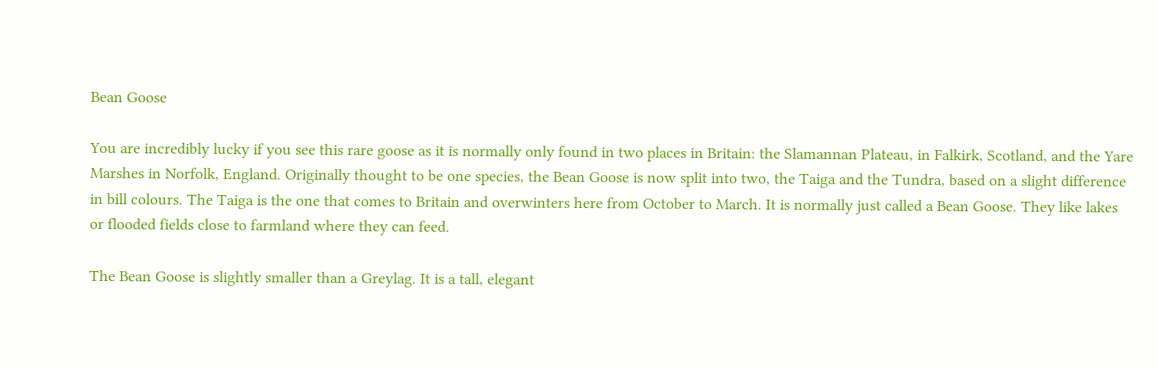Bean Goose

You are incredibly lucky if you see this rare goose as it is normally only found in two places in Britain: the Slamannan Plateau, in Falkirk, Scotland, and the Yare Marshes in Norfolk, England. Originally thought to be one species, the Bean Goose is now split into two, the Taiga and the Tundra, based on a slight difference in bill colours. The Taiga is the one that comes to Britain and overwinters here from October to March. It is normally just called a Bean Goose. They like lakes or flooded fields close to farmland where they can feed.

The Bean Goose is slightly smaller than a Greylag. It is a tall, elegant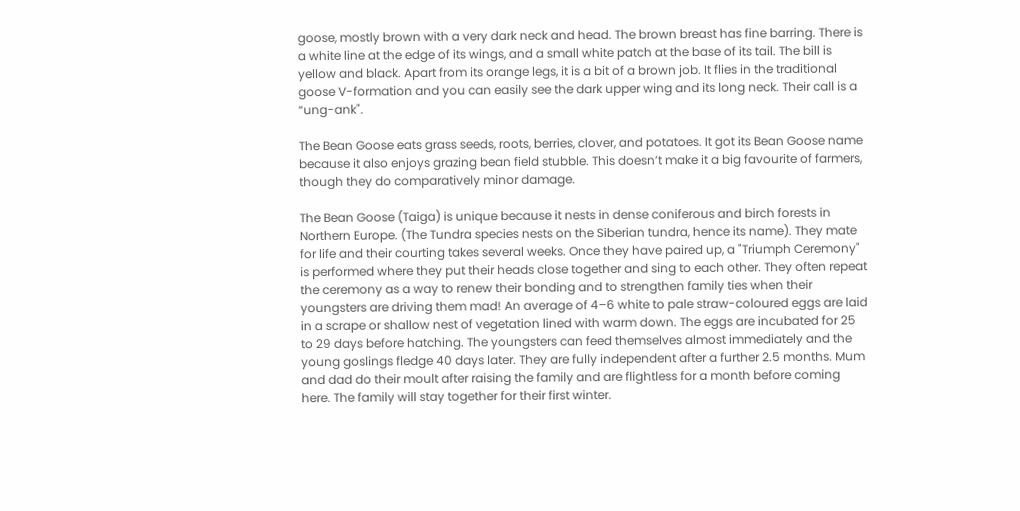goose, mostly brown with a very dark neck and head. The brown breast has fine barring. There is a white line at the edge of its wings, and a small white patch at the base of its tail. The bill is yellow and black. Apart from its orange legs, it is a bit of a brown job. It flies in the traditional goose V-formation and you can easily see the dark upper wing and its long neck. Their call is a “ung-ank".

The Bean Goose eats grass seeds, roots, berries, clover, and potatoes. It got its Bean Goose name because it also enjoys grazing bean field stubble. This doesn’t make it a big favourite of farmers, though they do comparatively minor damage.

The Bean Goose (Taiga) is unique because it nests in dense coniferous and birch forests in Northern Europe. (The Tundra species nests on the Siberian tundra, hence its name). They mate for life and their courting takes several weeks. Once they have paired up, a "Triumph Ceremony" is performed where they put their heads close together and sing to each other. They often repeat the ceremony as a way to renew their bonding and to strengthen family ties when their youngsters are driving them mad! An average of 4–6 white to pale straw-coloured eggs are laid in a scrape or shallow nest of vegetation lined with warm down. The eggs are incubated for 25 to 29 days before hatching. The youngsters can feed themselves almost immediately and the young goslings fledge 40 days later. They are fully independent after a further 2.5 months. Mum and dad do their moult after raising the family and are flightless for a month before coming here. The family will stay together for their first winter.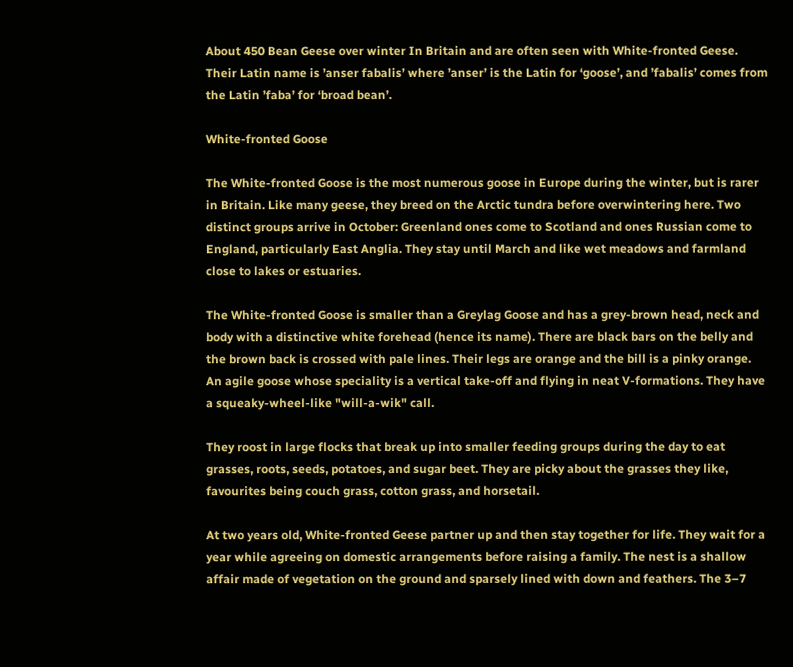About 450 Bean Geese over winter In Britain and are often seen with White-fronted Geese. Their Latin name is ’anser fabalis’ where ’anser’ is the Latin for ‘goose’, and ’fabalis’ comes from the Latin ’faba’ for ‘broad bean’.

White-fronted Goose

The White-fronted Goose is the most numerous goose in Europe during the winter, but is rarer in Britain. Like many geese, they breed on the Arctic tundra before overwintering here. Two distinct groups arrive in October: Greenland ones come to Scotland and ones Russian come to England, particularly East Anglia. They stay until March and like wet meadows and farmland close to lakes or estuaries.

The White-fronted Goose is smaller than a Greylag Goose and has a grey-brown head, neck and body with a distinctive white forehead (hence its name). There are black bars on the belly and the brown back is crossed with pale lines. Their legs are orange and the bill is a pinky orange. An agile goose whose speciality is a vertical take-off and flying in neat V-formations. They have a squeaky-wheel-like "will-a-wik" call.

They roost in large flocks that break up into smaller feeding groups during the day to eat grasses, roots, seeds, potatoes, and sugar beet. They are picky about the grasses they like, favourites being couch grass, cotton grass, and horsetail.

At two years old, White-fronted Geese partner up and then stay together for life. They wait for a year while agreeing on domestic arrangements before raising a family. The nest is a shallow affair made of vegetation on the ground and sparsely lined with down and feathers. The 3–7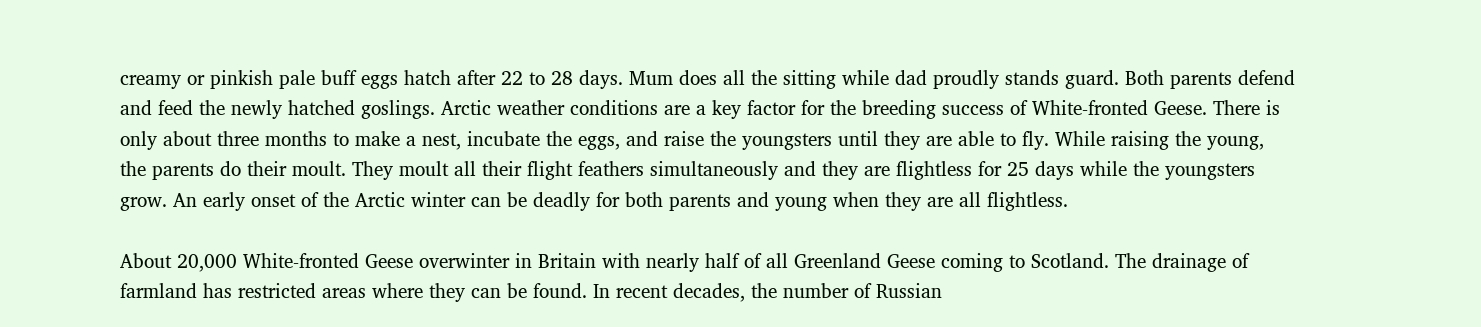creamy or pinkish pale buff eggs hatch after 22 to 28 days. Mum does all the sitting while dad proudly stands guard. Both parents defend and feed the newly hatched goslings. Arctic weather conditions are a key factor for the breeding success of White-fronted Geese. There is only about three months to make a nest, incubate the eggs, and raise the youngsters until they are able to fly. While raising the young, the parents do their moult. They moult all their flight feathers simultaneously and they are flightless for 25 days while the youngsters grow. An early onset of the Arctic winter can be deadly for both parents and young when they are all flightless.

About 20,000 White-fronted Geese overwinter in Britain with nearly half of all Greenland Geese coming to Scotland. The drainage of farmland has restricted areas where they can be found. In recent decades, the number of Russian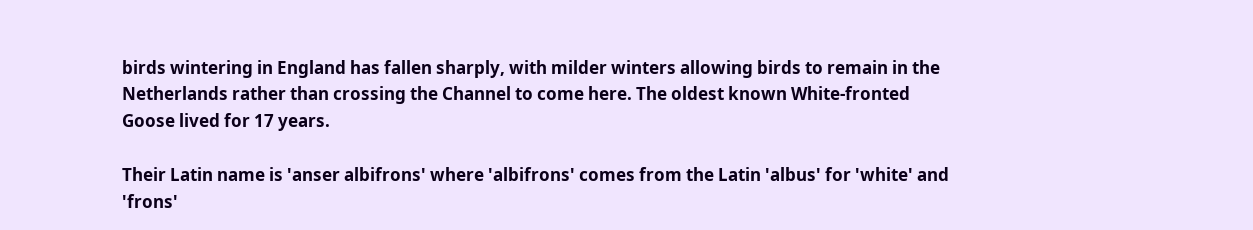birds wintering in England has fallen sharply, with milder winters allowing birds to remain in the Netherlands rather than crossing the Channel to come here. The oldest known White-fronted Goose lived for 17 years.

Their Latin name is 'anser albifrons' where 'albifrons' comes from the Latin 'albus' for 'white' and 'frons'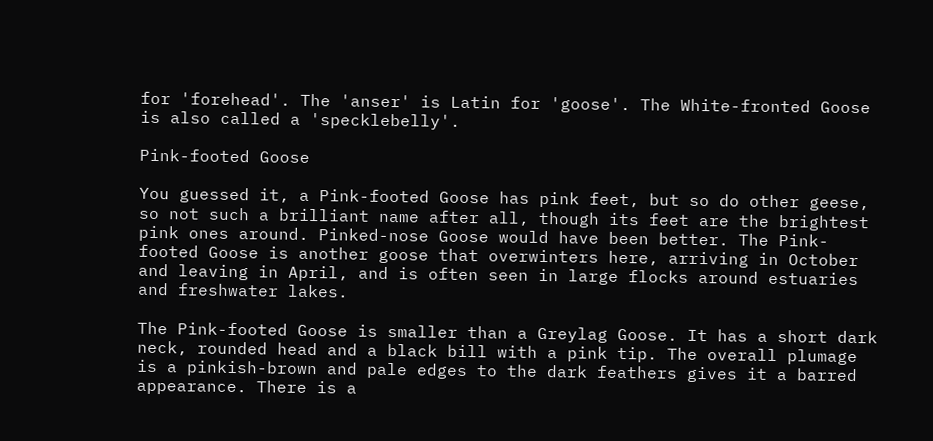for 'forehead'. The 'anser' is Latin for 'goose'. The White-fronted Goose is also called a 'specklebelly'.

Pink-footed Goose

You guessed it, a Pink-footed Goose has pink feet, but so do other geese, so not such a brilliant name after all, though its feet are the brightest pink ones around. Pinked-nose Goose would have been better. The Pink-footed Goose is another goose that overwinters here, arriving in October and leaving in April, and is often seen in large flocks around estuaries and freshwater lakes.

The Pink-footed Goose is smaller than a Greylag Goose. It has a short dark neck, rounded head and a black bill with a pink tip. The overall plumage is a pinkish-brown and pale edges to the dark feathers gives it a barred appearance. There is a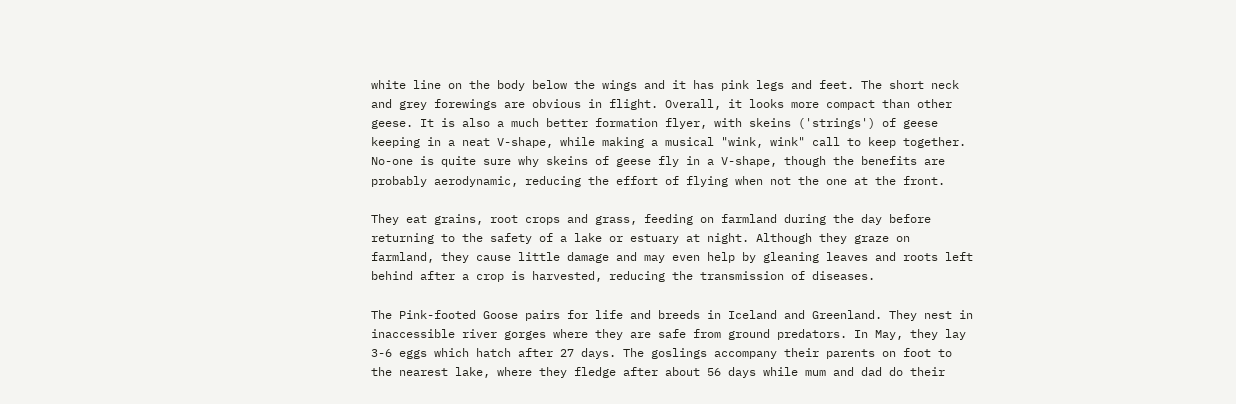white line on the body below the wings and it has pink legs and feet. The short neck and grey forewings are obvious in flight. Overall, it looks more compact than other geese. It is also a much better formation flyer, with skeins ('strings') of geese keeping in a neat V-shape, while making a musical "wink, wink" call to keep together. No-one is quite sure why skeins of geese fly in a V-shape, though the benefits are probably aerodynamic, reducing the effort of flying when not the one at the front.

They eat grains, root crops and grass, feeding on farmland during the day before returning to the safety of a lake or estuary at night. Although they graze on farmland, they cause little damage and may even help by gleaning leaves and roots left behind after a crop is harvested, reducing the transmission of diseases.

The Pink-footed Goose pairs for life and breeds in Iceland and Greenland. They nest in inaccessible river gorges where they are safe from ground predators. In May, they lay 3-6 eggs which hatch after 27 days. The goslings accompany their parents on foot to the nearest lake, where they fledge after about 56 days while mum and dad do their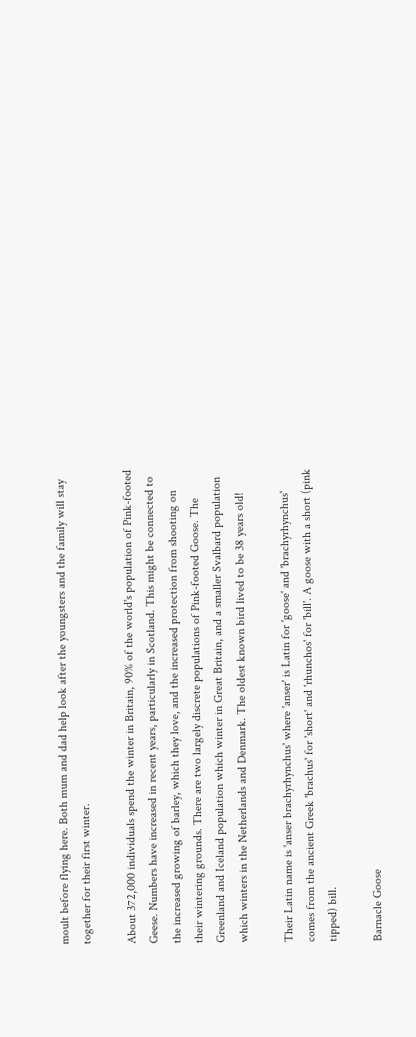moult before flying here. Both mum and dad help look after the youngsters and the family will stay together for their first winter.

About 372,000 individuals spend the winter in Britain, 90% of the world's population of Pink-footed Geese. Numbers have increased in recent years, particularly in Scotland. This might be connected to the increased growing of barley, which they love, and the increased protection from shooting on their wintering grounds. There are two largely discrete populations of Pink-footed Goose. The Greenland and Iceland population which winter in Great Britain, and a smaller Svalbard population which winters in the Netherlands and Denmark. The oldest known bird lived to be 38 years old!

Their Latin name is 'anser brachyrhynchus' where 'anser' is Latin for 'goose' and 'brachyrhynchus' comes from the ancient Greek 'brachus' for 'short' and 'rhunchos' for 'bill'. A goose with a short (pink tipped) bill.

Barnacle Goose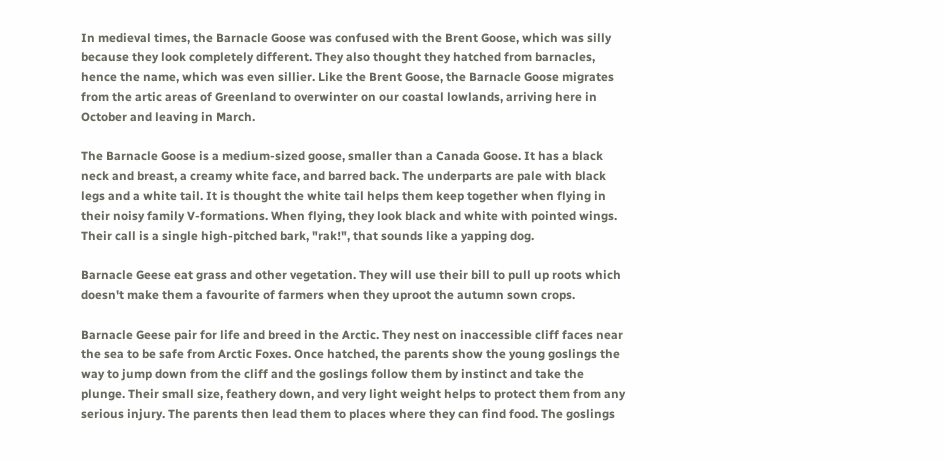In medieval times, the Barnacle Goose was confused with the Brent Goose, which was silly because they look completely different. They also thought they hatched from barnacles, hence the name, which was even sillier. Like the Brent Goose, the Barnacle Goose migrates from the artic areas of Greenland to overwinter on our coastal lowlands, arriving here in October and leaving in March.

The Barnacle Goose is a medium-sized goose, smaller than a Canada Goose. It has a black neck and breast, a creamy white face, and barred back. The underparts are pale with black legs and a white tail. It is thought the white tail helps them keep together when flying in their noisy family V-formations. When flying, they look black and white with pointed wings. Their call is a single high-pitched bark, "rak!", that sounds like a yapping dog.

Barnacle Geese eat grass and other vegetation. They will use their bill to pull up roots which doesn't make them a favourite of farmers when they uproot the autumn sown crops.

Barnacle Geese pair for life and breed in the Arctic. They nest on inaccessible cliff faces near the sea to be safe from Arctic Foxes. Once hatched, the parents show the young goslings the way to jump down from the cliff and the goslings follow them by instinct and take the plunge. Their small size, feathery down, and very light weight helps to protect them from any serious injury. The parents then lead them to places where they can find food. The goslings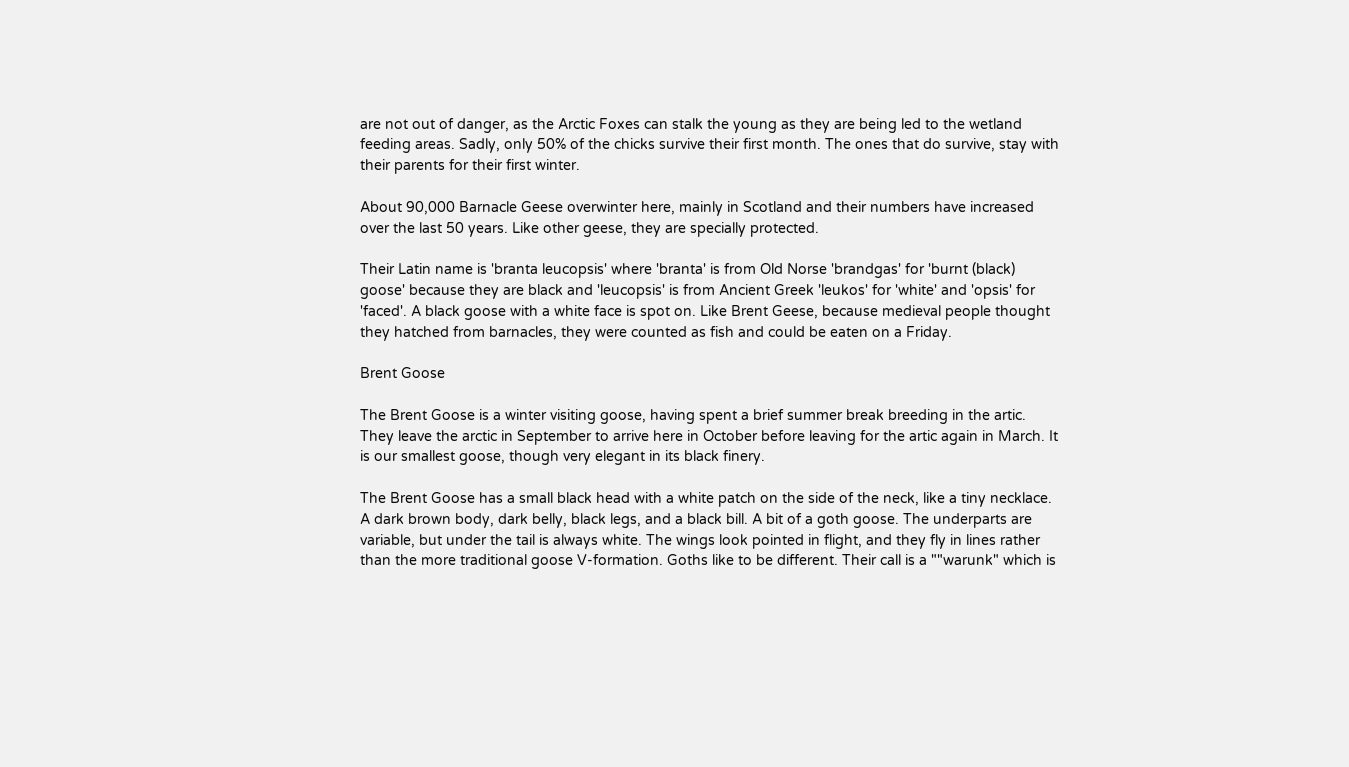are not out of danger, as the Arctic Foxes can stalk the young as they are being led to the wetland feeding areas. Sadly, only 50% of the chicks survive their first month. The ones that do survive, stay with their parents for their first winter.

About 90,000 Barnacle Geese overwinter here, mainly in Scotland and their numbers have increased over the last 50 years. Like other geese, they are specially protected.

Their Latin name is 'branta leucopsis' where 'branta' is from Old Norse 'brandgas' for 'burnt (black) goose' because they are black and 'leucopsis' is from Ancient Greek 'leukos' for 'white' and 'opsis' for 'faced'. A black goose with a white face is spot on. Like Brent Geese, because medieval people thought they hatched from barnacles, they were counted as fish and could be eaten on a Friday.

Brent Goose

The Brent Goose is a winter visiting goose, having spent a brief summer break breeding in the artic. They leave the arctic in September to arrive here in October before leaving for the artic again in March. It is our smallest goose, though very elegant in its black finery.

The Brent Goose has a small black head with a white patch on the side of the neck, like a tiny necklace. A dark brown body, dark belly, black legs, and a black bill. A bit of a goth goose. The underparts are variable, but under the tail is always white. The wings look pointed in flight, and they fly in lines rather than the more traditional goose V-formation. Goths like to be different. Their call is a ""warunk" which is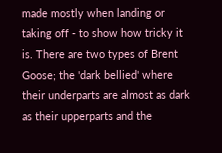made mostly when landing or taking off - to show how tricky it is. There are two types of Brent Goose; the 'dark bellied' where their underparts are almost as dark as their upperparts and the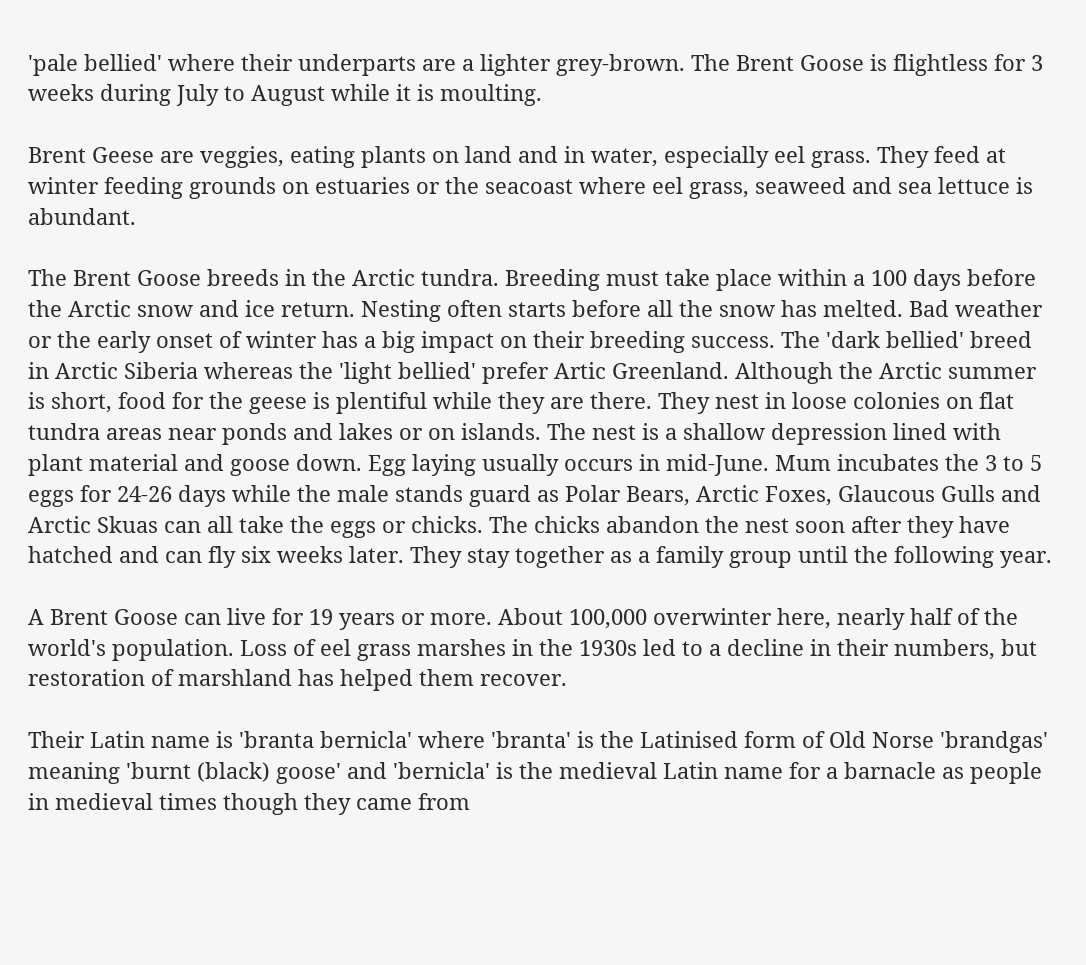'pale bellied' where their underparts are a lighter grey-brown. The Brent Goose is flightless for 3 weeks during July to August while it is moulting.

Brent Geese are veggies, eating plants on land and in water, especially eel grass. They feed at winter feeding grounds on estuaries or the seacoast where eel grass, seaweed and sea lettuce is abundant.

The Brent Goose breeds in the Arctic tundra. Breeding must take place within a 100 days before the Arctic snow and ice return. Nesting often starts before all the snow has melted. Bad weather or the early onset of winter has a big impact on their breeding success. The 'dark bellied' breed in Arctic Siberia whereas the 'light bellied' prefer Artic Greenland. Although the Arctic summer is short, food for the geese is plentiful while they are there. They nest in loose colonies on flat tundra areas near ponds and lakes or on islands. The nest is a shallow depression lined with plant material and goose down. Egg laying usually occurs in mid-June. Mum incubates the 3 to 5 eggs for 24-26 days while the male stands guard as Polar Bears, Arctic Foxes, Glaucous Gulls and Arctic Skuas can all take the eggs or chicks. The chicks abandon the nest soon after they have hatched and can fly six weeks later. They stay together as a family group until the following year.

A Brent Goose can live for 19 years or more. About 100,000 overwinter here, nearly half of the world's population. Loss of eel grass marshes in the 1930s led to a decline in their numbers, but restoration of marshland has helped them recover.

Their Latin name is 'branta bernicla' where 'branta' is the Latinised form of Old Norse 'brandgas' meaning 'burnt (black) goose' and 'bernicla' is the medieval Latin name for a barnacle as people in medieval times though they came from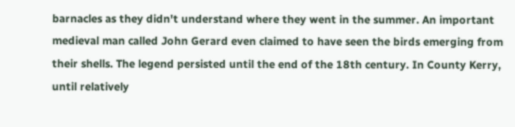barnacles as they didn't understand where they went in the summer. An important medieval man called John Gerard even claimed to have seen the birds emerging from their shells. The legend persisted until the end of the 18th century. In County Kerry, until relatively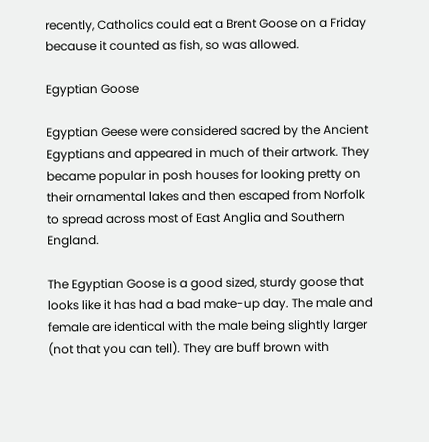recently, Catholics could eat a Brent Goose on a Friday because it counted as fish, so was allowed.

Egyptian Goose

Egyptian Geese were considered sacred by the Ancient Egyptians and appeared in much of their artwork. They became popular in posh houses for looking pretty on their ornamental lakes and then escaped from Norfolk to spread across most of East Anglia and Southern England.

The Egyptian Goose is a good sized, sturdy goose that looks like it has had a bad make-up day. The male and female are identical with the male being slightly larger (not that you can tell). They are buff brown with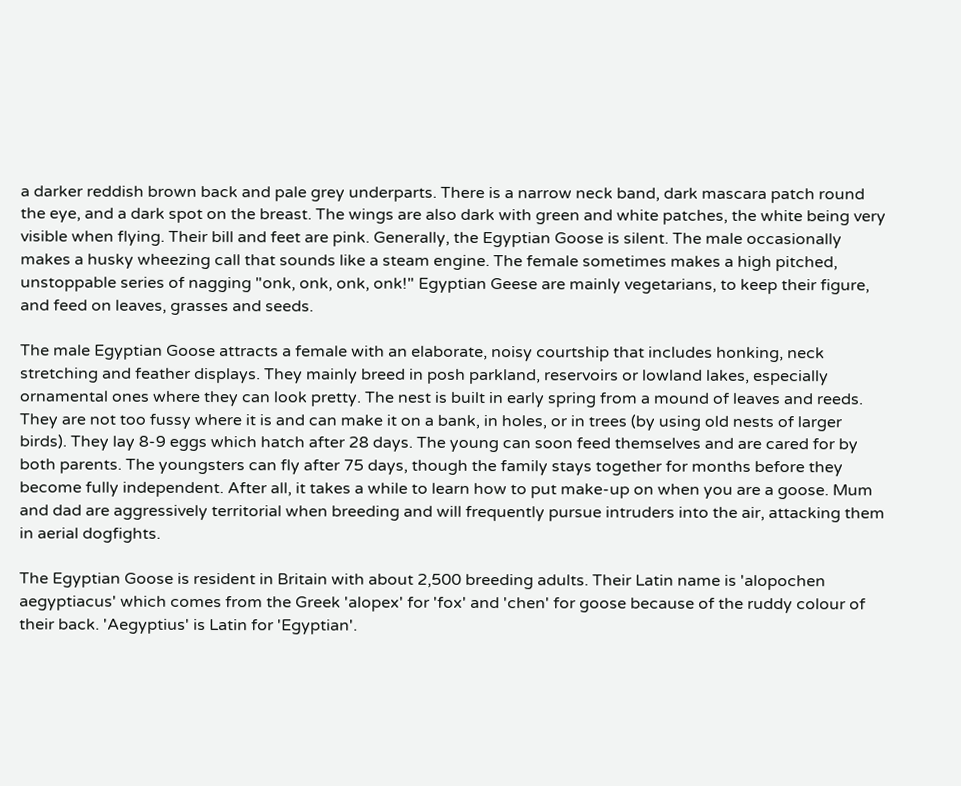a darker reddish brown back and pale grey underparts. There is a narrow neck band, dark mascara patch round the eye, and a dark spot on the breast. The wings are also dark with green and white patches, the white being very visible when flying. Their bill and feet are pink. Generally, the Egyptian Goose is silent. The male occasionally makes a husky wheezing call that sounds like a steam engine. The female sometimes makes a high pitched, unstoppable series of nagging "onk, onk, onk, onk!" Egyptian Geese are mainly vegetarians, to keep their figure, and feed on leaves, grasses and seeds.

The male Egyptian Goose attracts a female with an elaborate, noisy courtship that includes honking, neck stretching and feather displays. They mainly breed in posh parkland, reservoirs or lowland lakes, especially ornamental ones where they can look pretty. The nest is built in early spring from a mound of leaves and reeds. They are not too fussy where it is and can make it on a bank, in holes, or in trees (by using old nests of larger birds). They lay 8-9 eggs which hatch after 28 days. The young can soon feed themselves and are cared for by both parents. The youngsters can fly after 75 days, though the family stays together for months before they become fully independent. After all, it takes a while to learn how to put make-up on when you are a goose. Mum and dad are aggressively territorial when breeding and will frequently pursue intruders into the air, attacking them in aerial dogfights.

The Egyptian Goose is resident in Britain with about 2,500 breeding adults. Their Latin name is 'alopochen aegyptiacus' which comes from the Greek 'alopex' for 'fox' and 'chen' for goose because of the ruddy colour of their back. 'Aegyptius' is Latin for 'Egyptian'.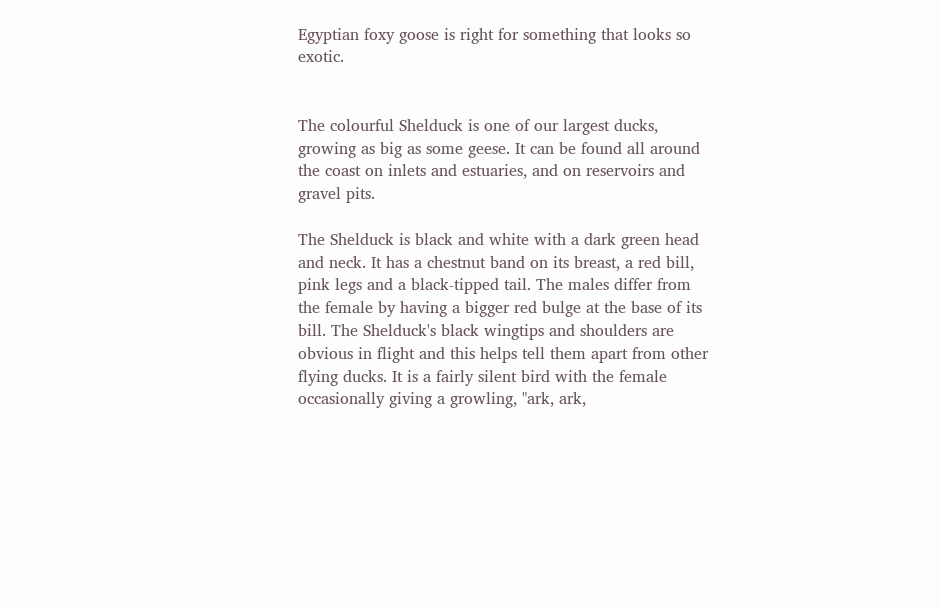Egyptian foxy goose is right for something that looks so exotic.


The colourful Shelduck is one of our largest ducks, growing as big as some geese. It can be found all around the coast on inlets and estuaries, and on reservoirs and gravel pits.

The Shelduck is black and white with a dark green head and neck. It has a chestnut band on its breast, a red bill, pink legs and a black-tipped tail. The males differ from the female by having a bigger red bulge at the base of its bill. The Shelduck's black wingtips and shoulders are obvious in flight and this helps tell them apart from other flying ducks. It is a fairly silent bird with the female occasionally giving a growling, "ark, ark,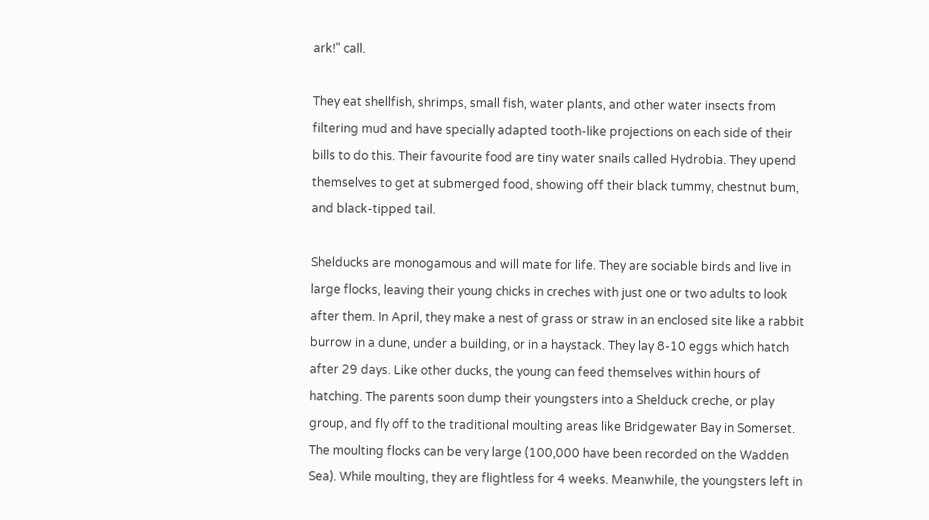ark!" call.

They eat shellfish, shrimps, small fish, water plants, and other water insects from filtering mud and have specially adapted tooth-like projections on each side of their bills to do this. Their favourite food are tiny water snails called Hydrobia. They upend themselves to get at submerged food, showing off their black tummy, chestnut bum, and black-tipped tail.

Shelducks are monogamous and will mate for life. They are sociable birds and live in large flocks, leaving their young chicks in creches with just one or two adults to look after them. In April, they make a nest of grass or straw in an enclosed site like a rabbit burrow in a dune, under a building, or in a haystack. They lay 8-10 eggs which hatch after 29 days. Like other ducks, the young can feed themselves within hours of hatching. The parents soon dump their youngsters into a Shelduck creche, or play group, and fly off to the traditional moulting areas like Bridgewater Bay in Somerset. The moulting flocks can be very large (100,000 have been recorded on the Wadden Sea). While moulting, they are flightless for 4 weeks. Meanwhile, the youngsters left in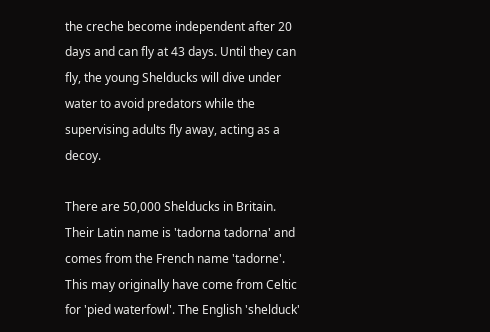the creche become independent after 20 days and can fly at 43 days. Until they can fly, the young Shelducks will dive under water to avoid predators while the supervising adults fly away, acting as a decoy.

There are 50,000 Shelducks in Britain. Their Latin name is 'tadorna tadorna' and comes from the French name 'tadorne'. This may originally have come from Celtic for 'pied waterfowl'. The English 'shelduck'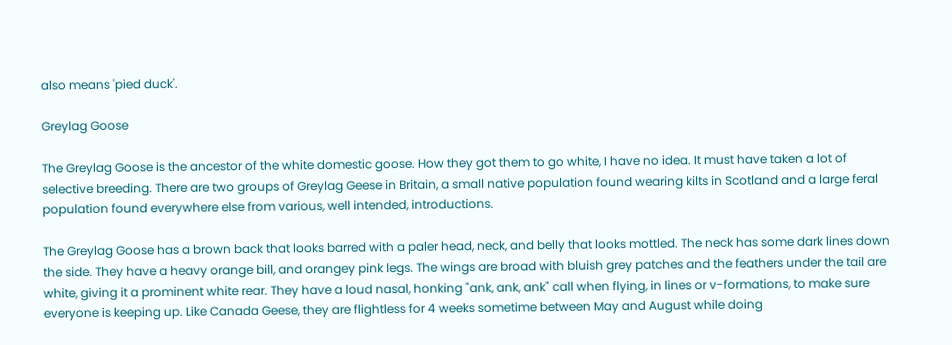also means 'pied duck'.

Greylag Goose

The Greylag Goose is the ancestor of the white domestic goose. How they got them to go white, I have no idea. It must have taken a lot of selective breeding. There are two groups of Greylag Geese in Britain, a small native population found wearing kilts in Scotland and a large feral population found everywhere else from various, well intended, introductions.

The Greylag Goose has a brown back that looks barred with a paler head, neck, and belly that looks mottled. The neck has some dark lines down the side. They have a heavy orange bill, and orangey pink legs. The wings are broad with bluish grey patches and the feathers under the tail are white, giving it a prominent white rear. They have a loud nasal, honking "ank, ank, ank" call when flying, in lines or v-formations, to make sure everyone is keeping up. Like Canada Geese, they are flightless for 4 weeks sometime between May and August while doing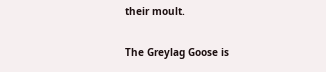their moult.

The Greylag Goose is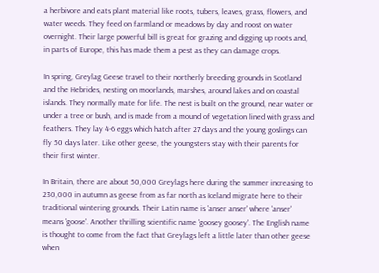a herbivore and eats plant material like roots, tubers, leaves, grass, flowers, and water weeds. They feed on farmland or meadows by day and roost on water overnight. Their large powerful bill is great for grazing and digging up roots and, in parts of Europe, this has made them a pest as they can damage crops.

In spring, Greylag Geese travel to their northerly breeding grounds in Scotland and the Hebrides, nesting on moorlands, marshes, around lakes and on coastal islands. They normally mate for life. The nest is built on the ground, near water or under a tree or bush, and is made from a mound of vegetation lined with grass and feathers. They lay 4-6 eggs which hatch after 27 days and the young goslings can fly 50 days later. Like other geese, the youngsters stay with their parents for their first winter.

In Britain, there are about 50,000 Greylags here during the summer increasing to 230,000 in autumn as geese from as far north as Iceland migrate here to their traditional wintering grounds. Their Latin name is 'anser anser' where 'anser' means 'goose'. Another thrilling scientific name 'goosey goosey'. The English name is thought to come from the fact that Greylags left a little later than other geese when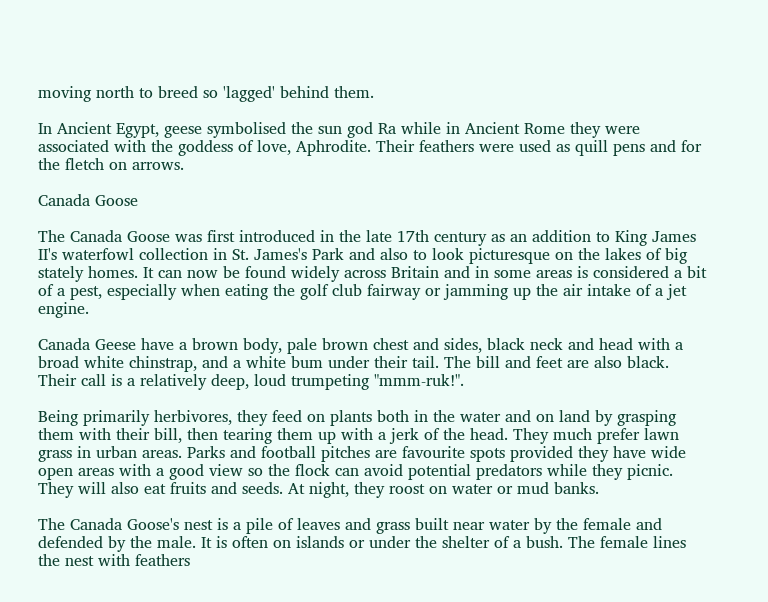moving north to breed so 'lagged' behind them.

In Ancient Egypt, geese symbolised the sun god Ra while in Ancient Rome they were associated with the goddess of love, Aphrodite. Their feathers were used as quill pens and for the fletch on arrows.

Canada Goose

The Canada Goose was first introduced in the late 17th century as an addition to King James II's waterfowl collection in St. James's Park and also to look picturesque on the lakes of big stately homes. It can now be found widely across Britain and in some areas is considered a bit of a pest, especially when eating the golf club fairway or jamming up the air intake of a jet engine.

Canada Geese have a brown body, pale brown chest and sides, black neck and head with a broad white chinstrap, and a white bum under their tail. The bill and feet are also black. Their call is a relatively deep, loud trumpeting "mmm-ruk!".

Being primarily herbivores, they feed on plants both in the water and on land by grasping them with their bill, then tearing them up with a jerk of the head. They much prefer lawn grass in urban areas. Parks and football pitches are favourite spots provided they have wide open areas with a good view so the flock can avoid potential predators while they picnic. They will also eat fruits and seeds. At night, they roost on water or mud banks.

The Canada Goose's nest is a pile of leaves and grass built near water by the female and defended by the male. It is often on islands or under the shelter of a bush. The female lines the nest with feathers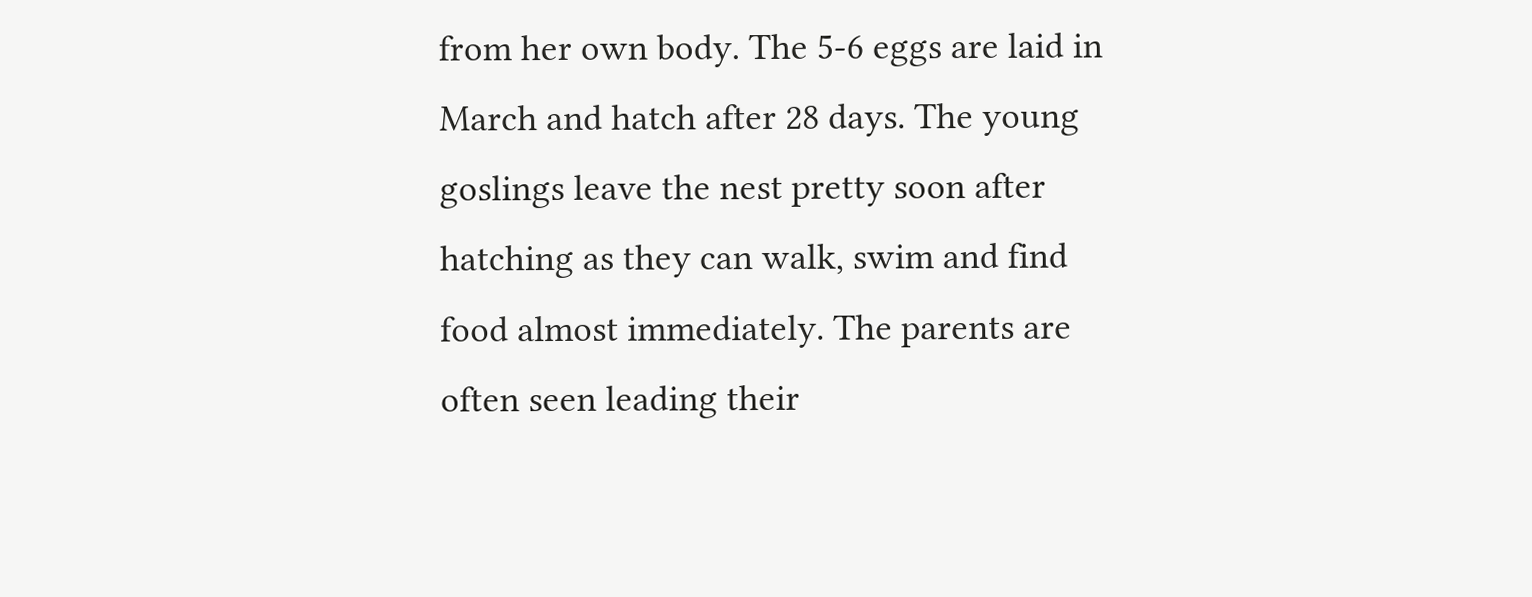from her own body. The 5-6 eggs are laid in March and hatch after 28 days. The young goslings leave the nest pretty soon after hatching as they can walk, swim and find food almost immediately. The parents are often seen leading their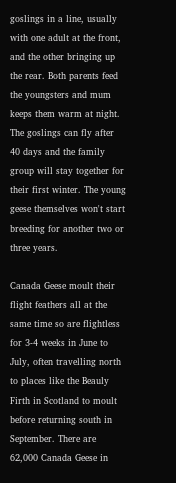goslings in a line, usually with one adult at the front, and the other bringing up the rear. Both parents feed the youngsters and mum keeps them warm at night. The goslings can fly after 40 days and the family group will stay together for their first winter. The young geese themselves won't start breeding for another two or three years.

Canada Geese moult their flight feathers all at the same time so are flightless for 3-4 weeks in June to July, often travelling north to places like the Beauly Firth in Scotland to moult before returning south in September. There are 62,000 Canada Geese in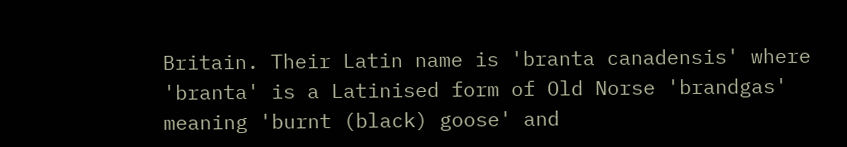Britain. Their Latin name is 'branta canadensis' where 'branta' is a Latinised form of Old Norse 'brandgas' meaning 'burnt (black) goose' and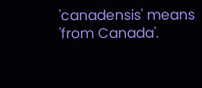'canadensis' means 'from Canada'.